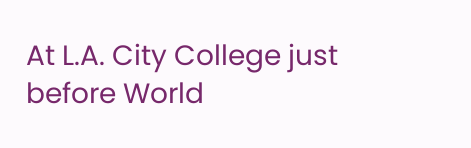At L.A. City College just before World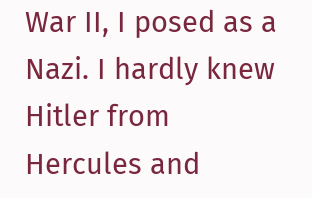War II, I posed as a Nazi. I hardly knew Hitler from Hercules and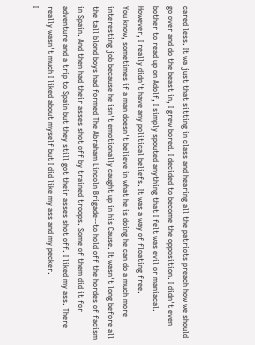cared less. It wa just that sitting in class and hearing all the patriots preach how we should go over and do the beast in, I grew bored. I decided to become the opposition. I didn't even bother to read up on Adolf, I simply spouted anything that I felt was evil or maniacal.
However, I really didn't have any political beliefs. It was a way of floating free.
You know, sometimes if a man doesn't believe in what he is doing he can do a much more interesting job because he isn't emotionally caught up in his Cause. It wasn't long before all the tall blond boys had formed The Abraham Lincoln Brigade--to hold off the hordes of facism in Spain. And then had their asses shot off by trained troops. Some of them did it for adventure and a trip to Spain but they still got their asses shot off. I liked my ass. There really wasn't much I liked about myself but I did like my ass and my pecker.
I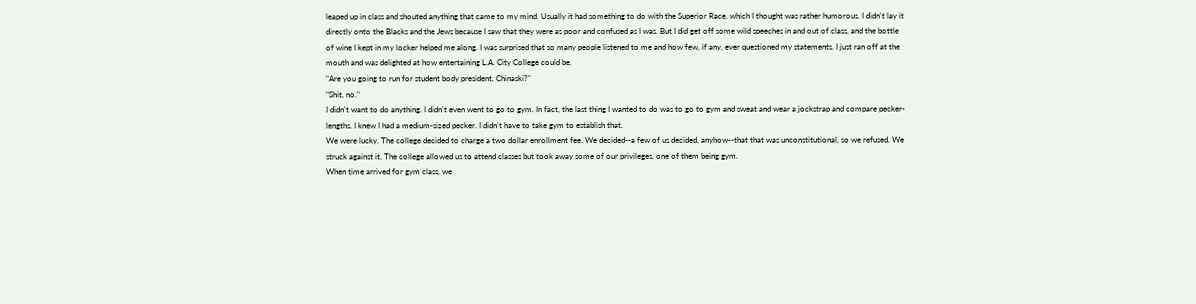leaped up in class and shouted anything that came to my mind. Usually it had something to do with the Superior Race, which I thought was rather humorous. I didn't lay it directly onto the Blacks and the Jews because I saw that they were as poor and confused as I was. But I did get off some wild speeches in and out of class, and the bottle of wine I kept in my locker helped me along. I was surprised that so many people listened to me and how few, if any, ever questioned my statements. I just ran off at the mouth and was delighted at how entertaining L.A. City College could be.
"Are you going to run for student body president, Chinaski?"
"Shit, no."
I didn't want to do anything. I didn't even went to go to gym. In fact, the last thing I wanted to do was to go to gym and sweat and wear a jockstrap and compare pecker-lengths. I knew I had a medium-sized pecker. I didn't have to take gym to establish that.
We were lucky. The college decided to charge a two dollar enrollment fee. We decided--a few of us decided, anyhow--that that was unconstitutional, so we refused. We struck against it. The college allowed us to attend classes but took away some of our privileges, one of them being gym.
When time arrived for gym class, we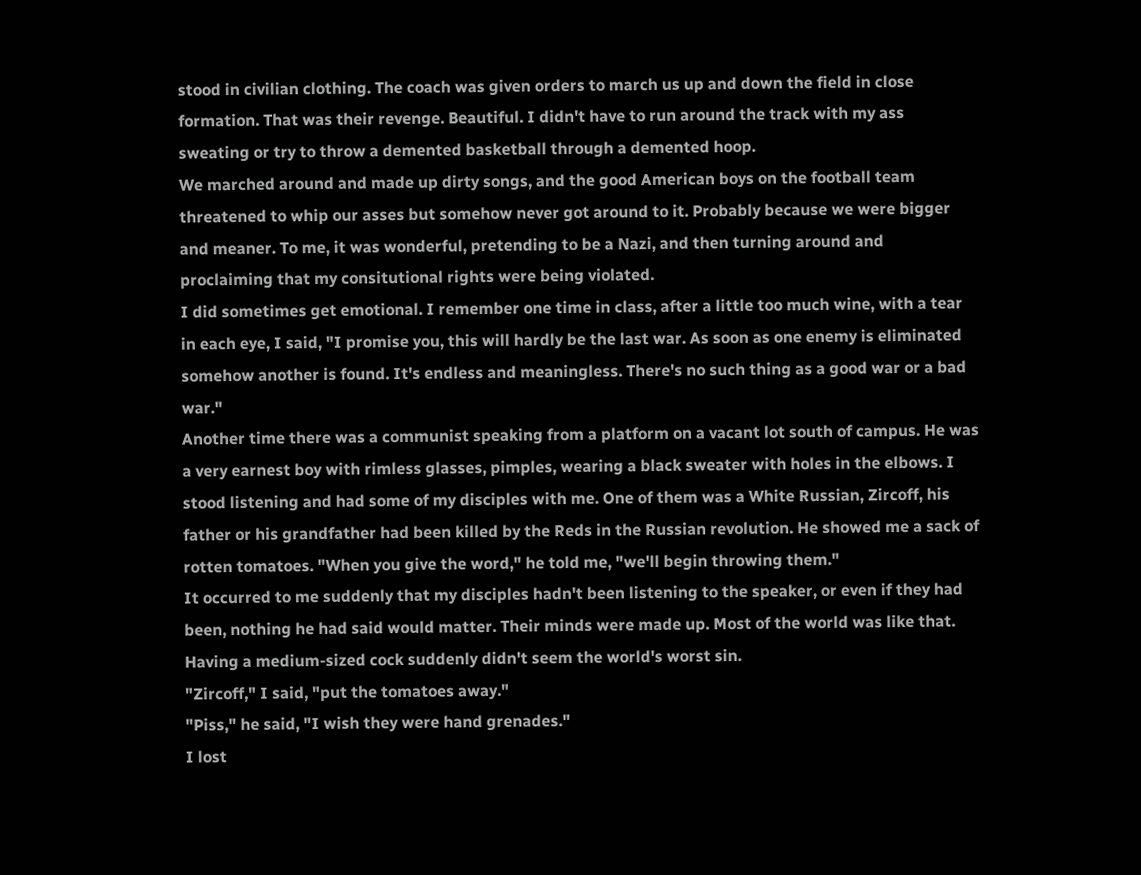stood in civilian clothing. The coach was given orders to march us up and down the field in close formation. That was their revenge. Beautiful. I didn't have to run around the track with my ass sweating or try to throw a demented basketball through a demented hoop.
We marched around and made up dirty songs, and the good American boys on the football team threatened to whip our asses but somehow never got around to it. Probably because we were bigger and meaner. To me, it was wonderful, pretending to be a Nazi, and then turning around and proclaiming that my consitutional rights were being violated.
I did sometimes get emotional. I remember one time in class, after a little too much wine, with a tear in each eye, I said, "I promise you, this will hardly be the last war. As soon as one enemy is eliminated somehow another is found. It's endless and meaningless. There's no such thing as a good war or a bad war."
Another time there was a communist speaking from a platform on a vacant lot south of campus. He was a very earnest boy with rimless glasses, pimples, wearing a black sweater with holes in the elbows. I stood listening and had some of my disciples with me. One of them was a White Russian, Zircoff, his father or his grandfather had been killed by the Reds in the Russian revolution. He showed me a sack of rotten tomatoes. "When you give the word," he told me, "we'll begin throwing them."
It occurred to me suddenly that my disciples hadn't been listening to the speaker, or even if they had been, nothing he had said would matter. Their minds were made up. Most of the world was like that. Having a medium-sized cock suddenly didn't seem the world's worst sin.
"Zircoff," I said, "put the tomatoes away."
"Piss," he said, "I wish they were hand grenades."
I lost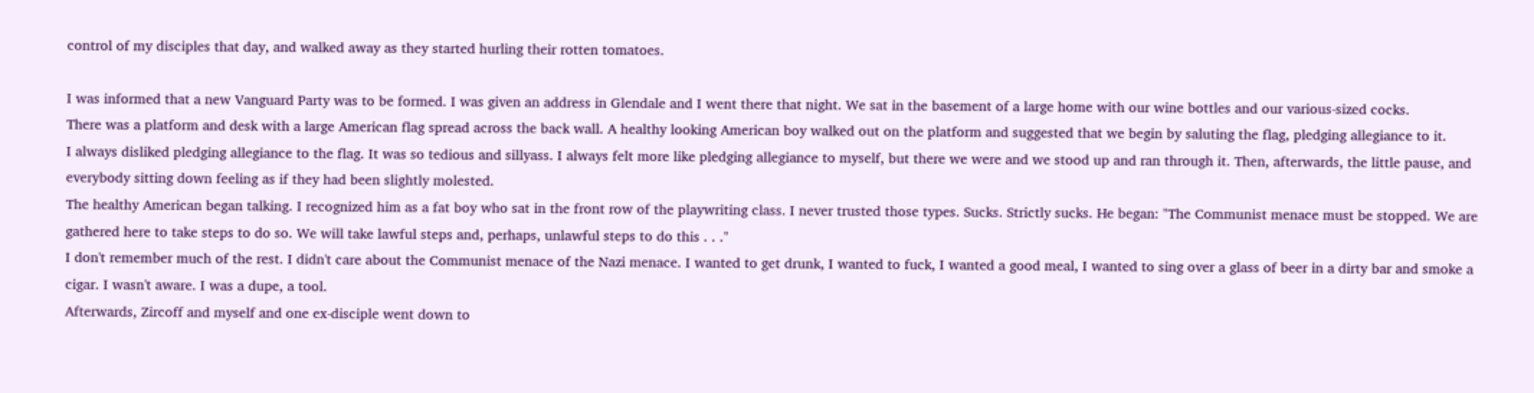control of my disciples that day, and walked away as they started hurling their rotten tomatoes.

I was informed that a new Vanguard Party was to be formed. I was given an address in Glendale and I went there that night. We sat in the basement of a large home with our wine bottles and our various-sized cocks.
There was a platform and desk with a large American flag spread across the back wall. A healthy looking American boy walked out on the platform and suggested that we begin by saluting the flag, pledging allegiance to it.
I always disliked pledging allegiance to the flag. It was so tedious and sillyass. I always felt more like pledging allegiance to myself, but there we were and we stood up and ran through it. Then, afterwards, the little pause, and everybody sitting down feeling as if they had been slightly molested.
The healthy American began talking. I recognized him as a fat boy who sat in the front row of the playwriting class. I never trusted those types. Sucks. Strictly sucks. He began: "The Communist menace must be stopped. We are gathered here to take steps to do so. We will take lawful steps and, perhaps, unlawful steps to do this . . ."
I don't remember much of the rest. I didn't care about the Communist menace of the Nazi menace. I wanted to get drunk, I wanted to fuck, I wanted a good meal, I wanted to sing over a glass of beer in a dirty bar and smoke a cigar. I wasn't aware. I was a dupe, a tool.
Afterwards, Zircoff and myself and one ex-disciple went down to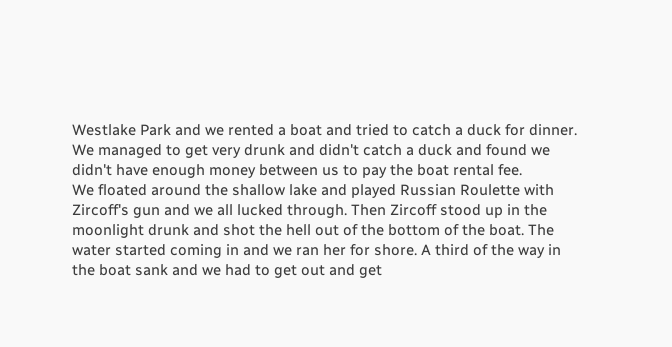Westlake Park and we rented a boat and tried to catch a duck for dinner. We managed to get very drunk and didn't catch a duck and found we didn't have enough money between us to pay the boat rental fee.
We floated around the shallow lake and played Russian Roulette with Zircoff's gun and we all lucked through. Then Zircoff stood up in the moonlight drunk and shot the hell out of the bottom of the boat. The water started coming in and we ran her for shore. A third of the way in the boat sank and we had to get out and get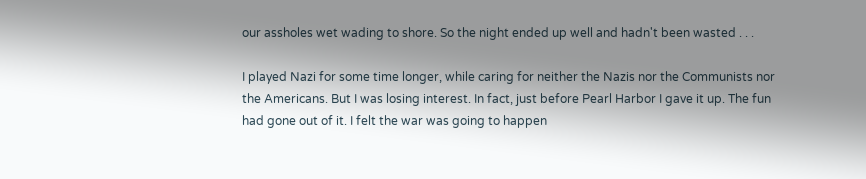our assholes wet wading to shore. So the night ended up well and hadn't been wasted . . .

I played Nazi for some time longer, while caring for neither the Nazis nor the Communists nor the Americans. But I was losing interest. In fact, just before Pearl Harbor I gave it up. The fun had gone out of it. I felt the war was going to happen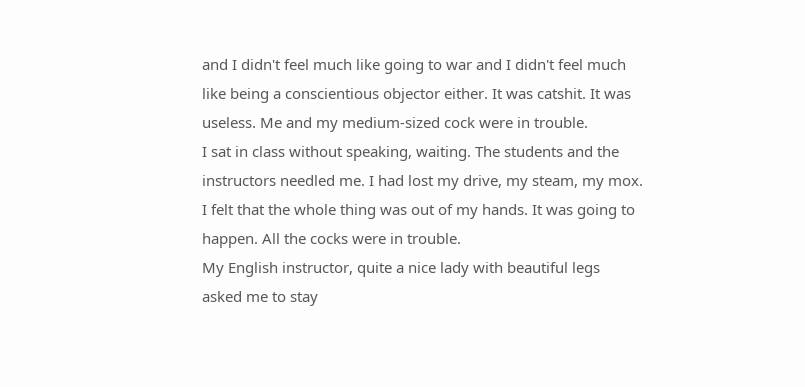and I didn't feel much like going to war and I didn't feel much like being a conscientious objector either. It was catshit. It was useless. Me and my medium-sized cock were in trouble.
I sat in class without speaking, waiting. The students and the instructors needled me. I had lost my drive, my steam, my mox. I felt that the whole thing was out of my hands. It was going to happen. All the cocks were in trouble.
My English instructor, quite a nice lady with beautiful legs asked me to stay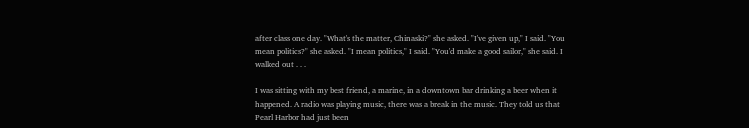after class one day. "What's the matter, Chinaski?" she asked. "I've given up," I said. "You mean politics?" she asked. "I mean politics," I said. "You'd make a good sailor," she said. I walked out . . .

I was sitting with my best friend, a marine, in a downtown bar drinking a beer when it happened. A radio was playing music, there was a break in the music. They told us that Pearl Harbor had just been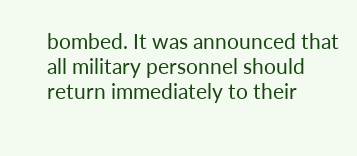bombed. It was announced that all military personnel should return immediately to their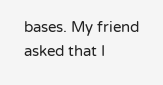bases. My friend asked that I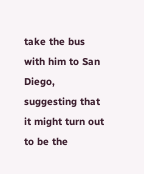take the bus with him to San Diego, suggesting that it might turn out to be the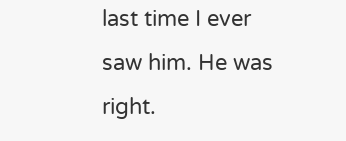last time I ever saw him. He was right.